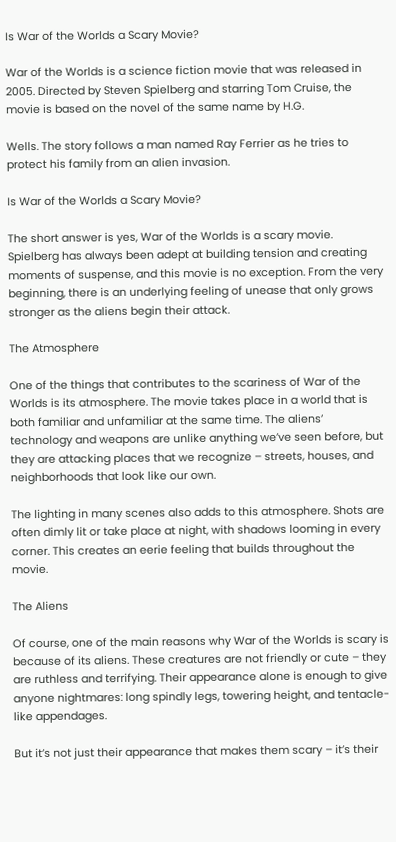Is War of the Worlds a Scary Movie?

War of the Worlds is a science fiction movie that was released in 2005. Directed by Steven Spielberg and starring Tom Cruise, the movie is based on the novel of the same name by H.G.

Wells. The story follows a man named Ray Ferrier as he tries to protect his family from an alien invasion.

Is War of the Worlds a Scary Movie?

The short answer is yes, War of the Worlds is a scary movie. Spielberg has always been adept at building tension and creating moments of suspense, and this movie is no exception. From the very beginning, there is an underlying feeling of unease that only grows stronger as the aliens begin their attack.

The Atmosphere

One of the things that contributes to the scariness of War of the Worlds is its atmosphere. The movie takes place in a world that is both familiar and unfamiliar at the same time. The aliens’ technology and weapons are unlike anything we’ve seen before, but they are attacking places that we recognize – streets, houses, and neighborhoods that look like our own.

The lighting in many scenes also adds to this atmosphere. Shots are often dimly lit or take place at night, with shadows looming in every corner. This creates an eerie feeling that builds throughout the movie.

The Aliens

Of course, one of the main reasons why War of the Worlds is scary is because of its aliens. These creatures are not friendly or cute – they are ruthless and terrifying. Their appearance alone is enough to give anyone nightmares: long spindly legs, towering height, and tentacle-like appendages.

But it’s not just their appearance that makes them scary – it’s their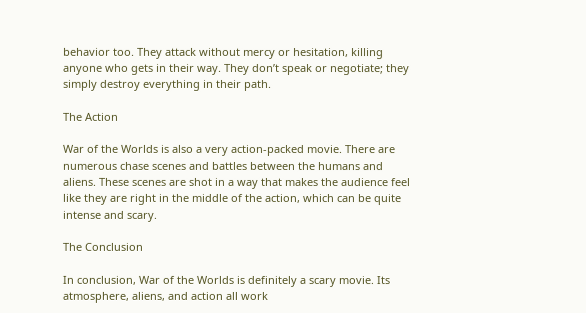behavior too. They attack without mercy or hesitation, killing anyone who gets in their way. They don’t speak or negotiate; they simply destroy everything in their path.

The Action

War of the Worlds is also a very action-packed movie. There are numerous chase scenes and battles between the humans and aliens. These scenes are shot in a way that makes the audience feel like they are right in the middle of the action, which can be quite intense and scary.

The Conclusion

In conclusion, War of the Worlds is definitely a scary movie. Its atmosphere, aliens, and action all work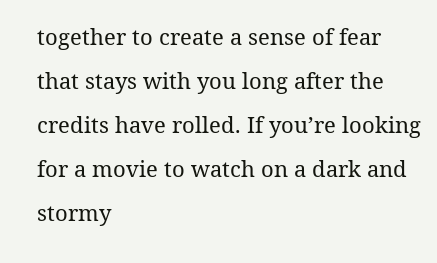together to create a sense of fear that stays with you long after the credits have rolled. If you’re looking for a movie to watch on a dark and stormy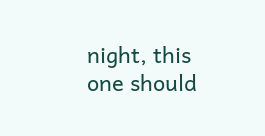night, this one should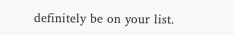definitely be on your list.